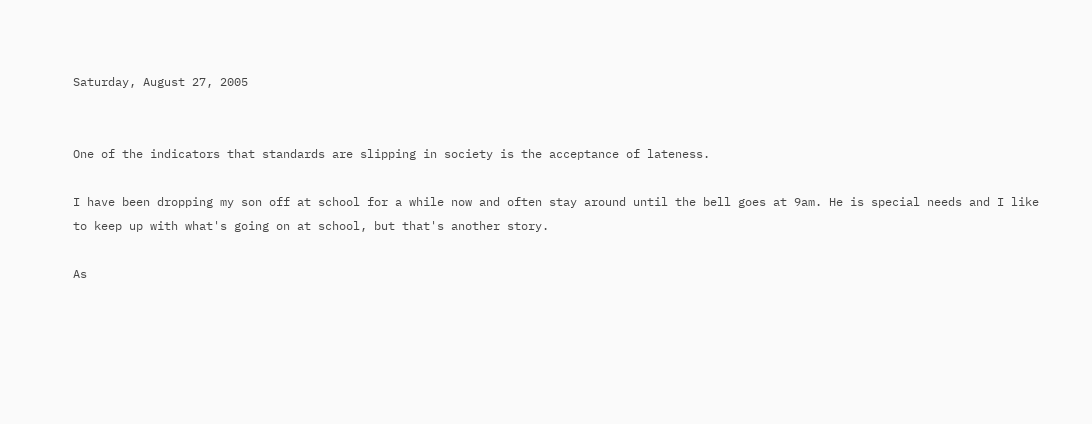Saturday, August 27, 2005


One of the indicators that standards are slipping in society is the acceptance of lateness.

I have been dropping my son off at school for a while now and often stay around until the bell goes at 9am. He is special needs and I like to keep up with what's going on at school, but that's another story.

As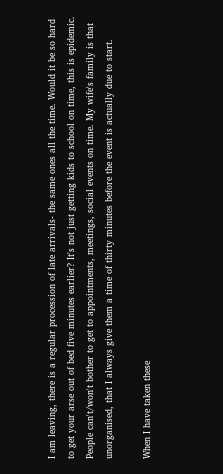I am leaving, there is a regular procession of late arrivals- the same ones all the time. Would it be so hard to get your arse out of bed five minutes earlier? It's not just getting kids to school on time, this is epidemic. People can't/won't bother to get to appointments, meetings, social events on time. My wife's family is that unorganised, that I always give them a time of thirty minutes before the event is actually due to start.

When I have taken these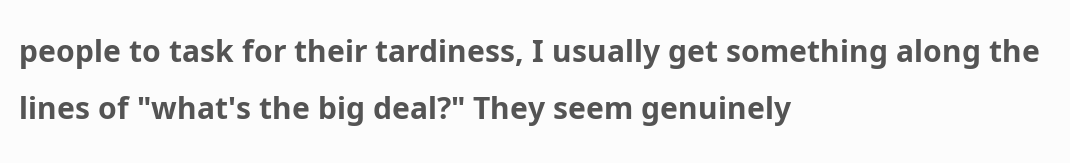people to task for their tardiness, I usually get something along the lines of "what's the big deal?" They seem genuinely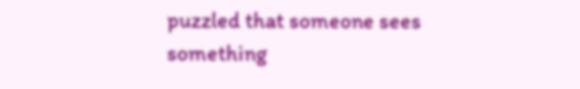puzzled that someone sees something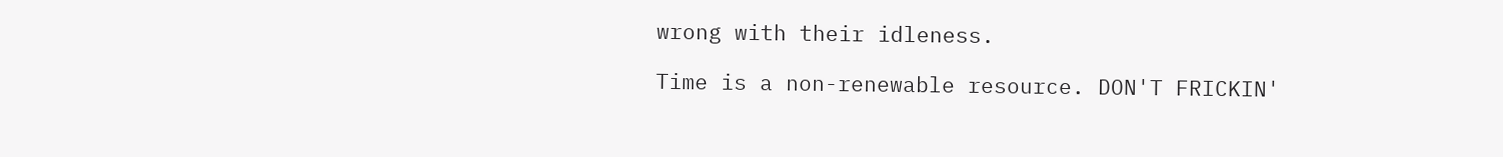wrong with their idleness.

Time is a non-renewable resource. DON'T FRICKIN'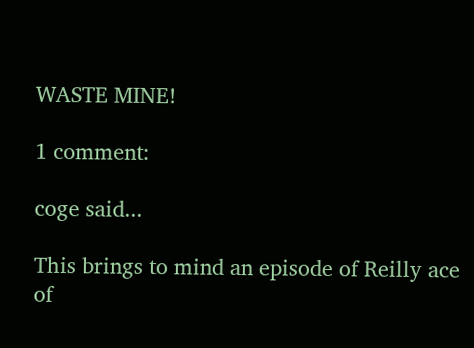WASTE MINE!

1 comment:

coge said...

This brings to mind an episode of Reilly ace of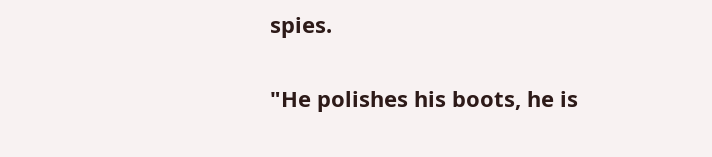spies.

"He polishes his boots, he is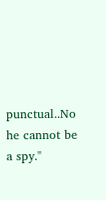punctual..No he cannot be a spy."